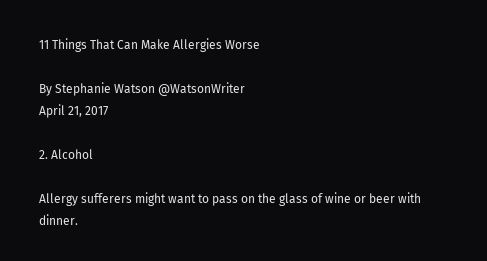11 Things That Can Make Allergies Worse

By Stephanie Watson @WatsonWriter
April 21, 2017

2. Alcohol

Allergy sufferers might want to pass on the glass of wine or beer with dinner.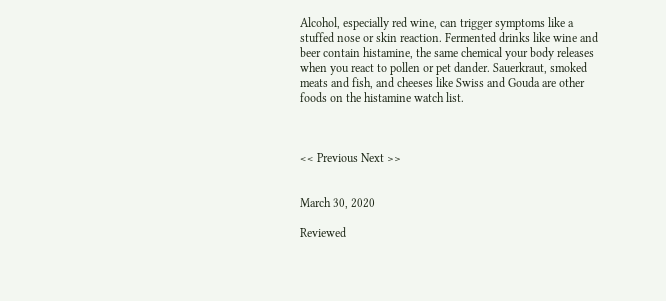Alcohol, especially red wine, can trigger symptoms like a stuffed nose or skin reaction. Fermented drinks like wine and beer contain histamine, the same chemical your body releases when you react to pollen or pet dander. Sauerkraut, smoked meats and fish, and cheeses like Swiss and Gouda are other foods on the histamine watch list.



<< Previous Next >>


March 30, 2020

Reviewed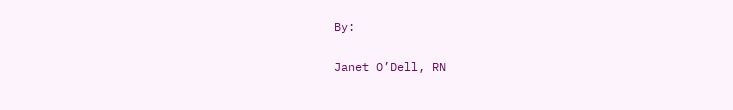By:

Janet O’Dell, RN